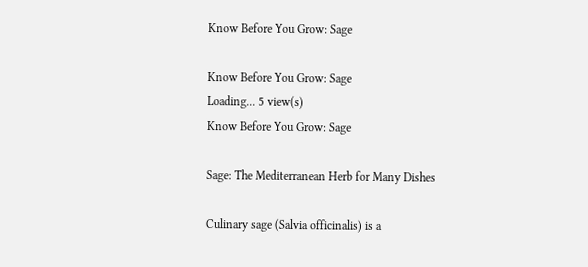Know Before You Grow: Sage

Know Before You Grow: Sage
Loading... 5 view(s)
Know Before You Grow: Sage

Sage: The Mediterranean Herb for Many Dishes

Culinary sage (Salvia officinalis) is a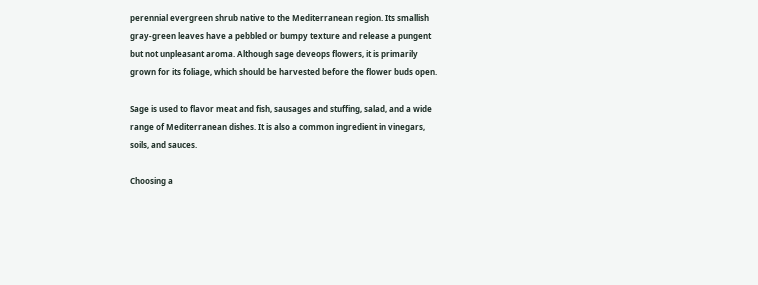perennial evergreen shrub native to the Mediterranean region. Its smallish gray-green leaves have a pebbled or bumpy texture and release a pungent but not unpleasant aroma. Although sage deveops flowers, it is primarily grown for its foliage, which should be harvested before the flower buds open.

Sage is used to flavor meat and fish, sausages and stuffing, salad, and a wide range of Mediterranean dishes. It is also a common ingredient in vinegars, soils, and sauces.

Choosing a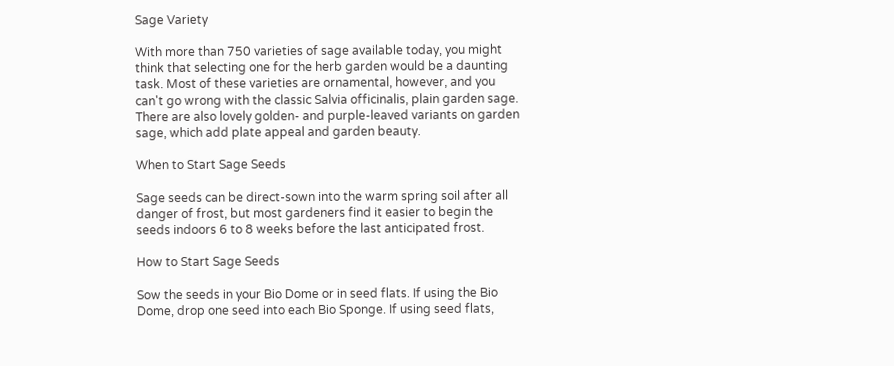Sage Variety

With more than 750 varieties of sage available today, you might think that selecting one for the herb garden would be a daunting task. Most of these varieties are ornamental, however, and you can't go wrong with the classic Salvia officinalis, plain garden sage. There are also lovely golden- and purple-leaved variants on garden sage, which add plate appeal and garden beauty.

When to Start Sage Seeds

Sage seeds can be direct-sown into the warm spring soil after all danger of frost, but most gardeners find it easier to begin the seeds indoors 6 to 8 weeks before the last anticipated frost.

How to Start Sage Seeds

Sow the seeds in your Bio Dome or in seed flats. If using the Bio Dome, drop one seed into each Bio Sponge. If using seed flats,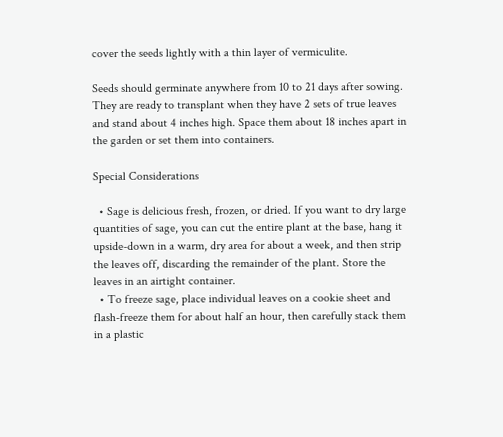cover the seeds lightly with a thin layer of vermiculite.

Seeds should germinate anywhere from 10 to 21 days after sowing. They are ready to transplant when they have 2 sets of true leaves and stand about 4 inches high. Space them about 18 inches apart in the garden or set them into containers.

Special Considerations

  • Sage is delicious fresh, frozen, or dried. If you want to dry large quantities of sage, you can cut the entire plant at the base, hang it upside-down in a warm, dry area for about a week, and then strip the leaves off, discarding the remainder of the plant. Store the leaves in an airtight container.
  • To freeze sage, place individual leaves on a cookie sheet and flash-freeze them for about half an hour, then carefully stack them in a plastic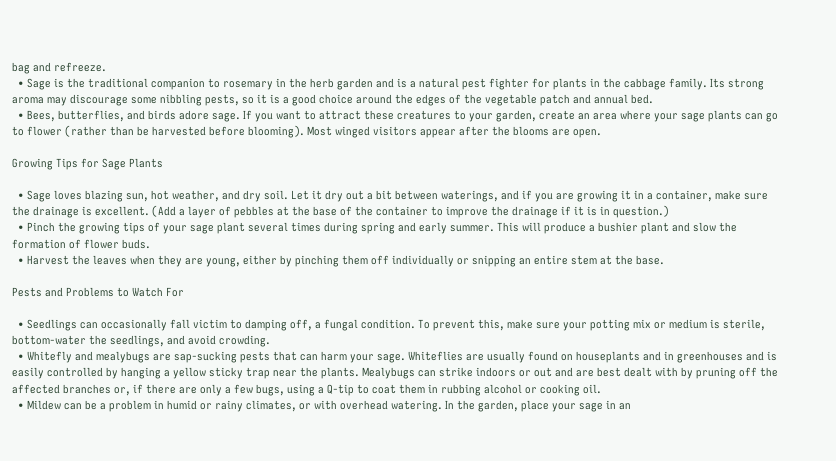bag and refreeze.
  • Sage is the traditional companion to rosemary in the herb garden and is a natural pest fighter for plants in the cabbage family. Its strong aroma may discourage some nibbling pests, so it is a good choice around the edges of the vegetable patch and annual bed.
  • Bees, butterflies, and birds adore sage. If you want to attract these creatures to your garden, create an area where your sage plants can go to flower (rather than be harvested before blooming). Most winged visitors appear after the blooms are open.

Growing Tips for Sage Plants

  • Sage loves blazing sun, hot weather, and dry soil. Let it dry out a bit between waterings, and if you are growing it in a container, make sure the drainage is excellent. (Add a layer of pebbles at the base of the container to improve the drainage if it is in question.)
  • Pinch the growing tips of your sage plant several times during spring and early summer. This will produce a bushier plant and slow the formation of flower buds.
  • Harvest the leaves when they are young, either by pinching them off individually or snipping an entire stem at the base.

Pests and Problems to Watch For

  • Seedlings can occasionally fall victim to damping off, a fungal condition. To prevent this, make sure your potting mix or medium is sterile, bottom-water the seedlings, and avoid crowding.
  • Whitefly and mealybugs are sap-sucking pests that can harm your sage. Whiteflies are usually found on houseplants and in greenhouses and is easily controlled by hanging a yellow sticky trap near the plants. Mealybugs can strike indoors or out and are best dealt with by pruning off the affected branches or, if there are only a few bugs, using a Q-tip to coat them in rubbing alcohol or cooking oil.
  • Mildew can be a problem in humid or rainy climates, or with overhead watering. In the garden, place your sage in an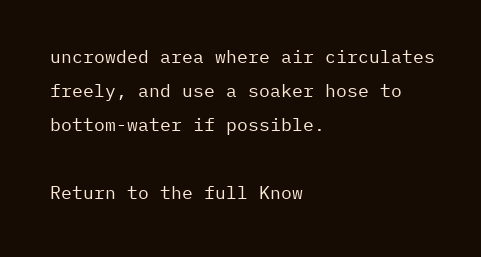uncrowded area where air circulates freely, and use a soaker hose to bottom-water if possible.

Return to the full Know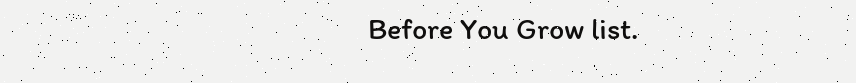Before You Grow list.